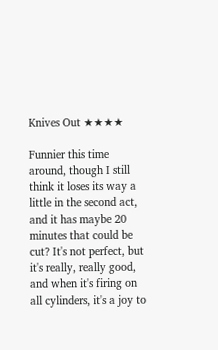Knives Out ★★★★

Funnier this time around, though I still think it loses its way a little in the second act, and it has maybe 20 minutes that could be cut? It's not perfect, but it's really, really good, and when it's firing on all cylinders, it's a joy to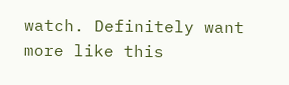watch. Definitely want more like this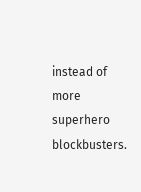instead of more superhero blockbusters.